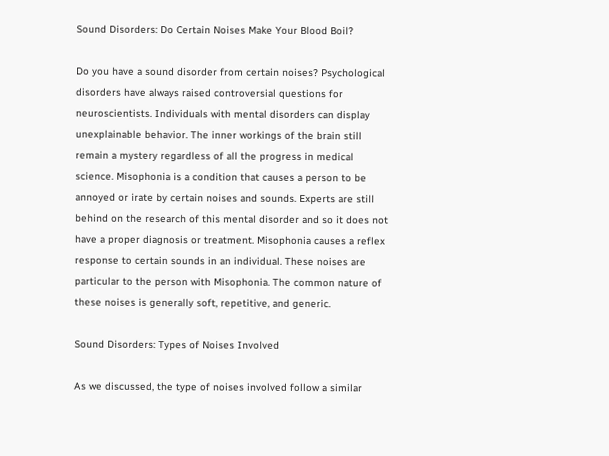Sound Disorders: Do Certain Noises Make Your Blood Boil?

Do you have a sound disorder from certain noises? Psychological disorders have always raised controversial questions for neuroscientists. Individuals with mental disorders can display unexplainable behavior. The inner workings of the brain still remain a mystery regardless of all the progress in medical science. Misophonia is a condition that causes a person to be annoyed or irate by certain noises and sounds. Experts are still behind on the research of this mental disorder and so it does not have a proper diagnosis or treatment. Misophonia causes a reflex response to certain sounds in an individual. These noises are particular to the person with Misophonia. The common nature of these noises is generally soft, repetitive, and generic.

Sound Disorders: Types of Noises Involved

As we discussed, the type of noises involved follow a similar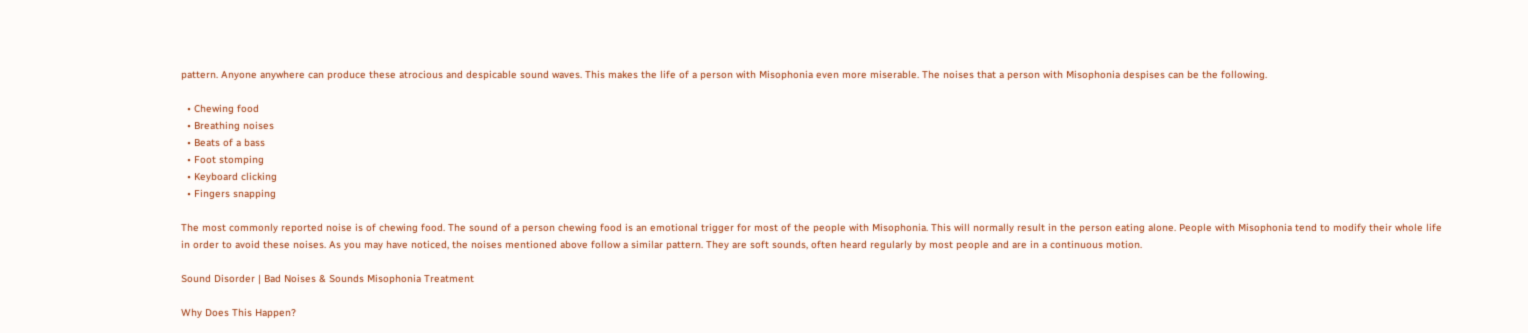pattern. Anyone anywhere can produce these atrocious and despicable sound waves. This makes the life of a person with Misophonia even more miserable. The noises that a person with Misophonia despises can be the following.

  • Chewing food
  • Breathing noises
  • Beats of a bass
  • Foot stomping
  • Keyboard clicking
  • Fingers snapping

The most commonly reported noise is of chewing food. The sound of a person chewing food is an emotional trigger for most of the people with Misophonia. This will normally result in the person eating alone. People with Misophonia tend to modify their whole life in order to avoid these noises. As you may have noticed, the noises mentioned above follow a similar pattern. They are soft sounds, often heard regularly by most people and are in a continuous motion.

Sound Disorder | Bad Noises & Sounds Misophonia Treatment

Why Does This Happen?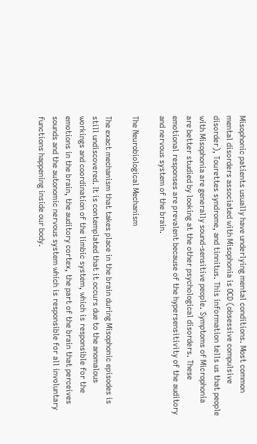Misophonic patients usually have underlying mental conditions. Most common mental disorders associated with Misophonia is OCD (obsessive compulsive disorder), Tourettes syndrome, and tinnitus. This information tells us that people with Misophonia are generally sound-sensitive people. Symptoms of Microphonia are better studied by looking at the other psychological disorders. These emotional responses are prevalent because of the hypersensitivity of the auditory and nervous system of the brain.

The Neurobiological Mechanism

The exact mechanism that takes place in the brain during Misophonic episodes is still undiscovered. It is contemplated that it occurs due to the anomalous workings and coordination of the limbic system, which is responsible for the emotions in the brain, the auditory cortex, the part of the brain that perceives sounds and the autonomic nervous system which is responsible for all involuntary functions happening inside our body.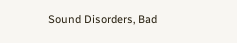Sound Disorders, Bad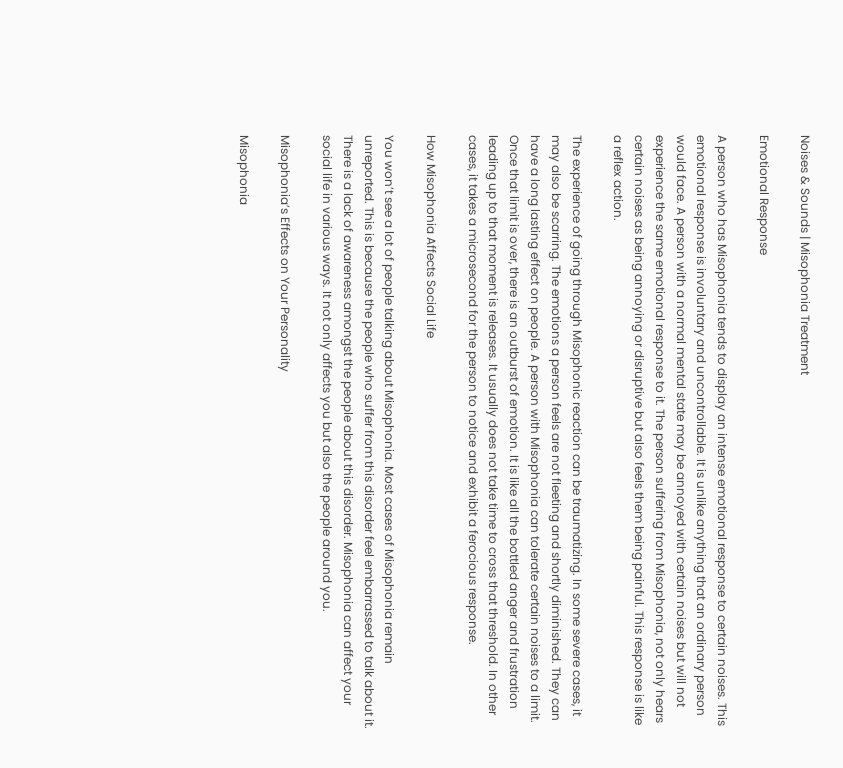Noises & Sounds | Misophonia Treatment

Emotional Response

A person who has Misophonia tends to display an intense emotional response to certain noises. This emotional response is involuntary and uncontrollable. It is unlike anything that an ordinary person would face. A person with a normal mental state may be annoyed with certain noises but will not experience the same emotional response to it. The person suffering from Misophonia, not only hears certain noises as being annoying or disruptive but also feels them being painful. This response is like a reflex action.

The experience of going through Misophonic reaction can be traumatizing. In some severe cases, it may also be scarring. The emotions a person feels are not fleeting and shortly diminished. They can have a long lasting effect on people. A person with Misophonia can tolerate certain noises to a limit. Once that limit is over, there is an outburst of emotion. It is like all the bottled anger and frustration leading up to that moment is releases. It usually does not take time to cross that threshold. In other cases, it takes a microsecond for the person to notice and exhibit a ferocious response.

How Misophonia Affects Social Life

You won’t see a lot of people talking about Misophonia. Most cases of Misophonia remain unreported. This is because the people who suffer from this disorder feel embarrassed to talk about it. There is a lack of awareness amongst the people about this disorder. Misophonia can affect your social life in various ways. It not only affects you but also the people around you.

Misophonia’s Effects on Your Personality

Misophonia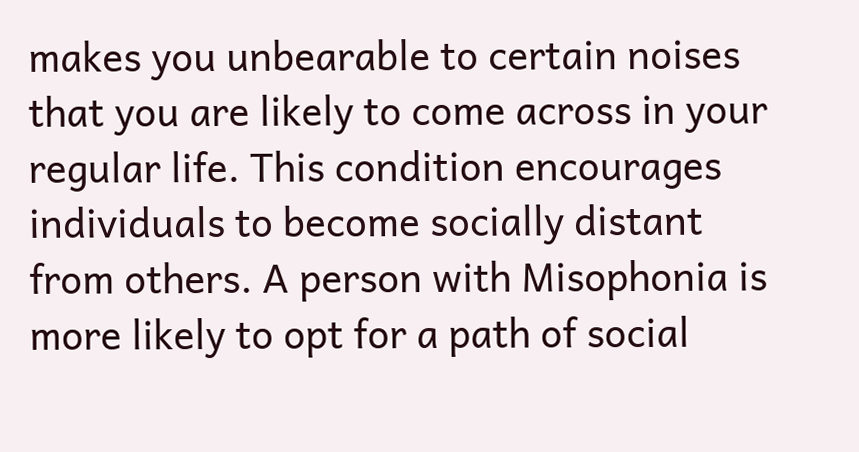makes you unbearable to certain noises that you are likely to come across in your regular life. This condition encourages individuals to become socially distant from others. A person with Misophonia is more likely to opt for a path of social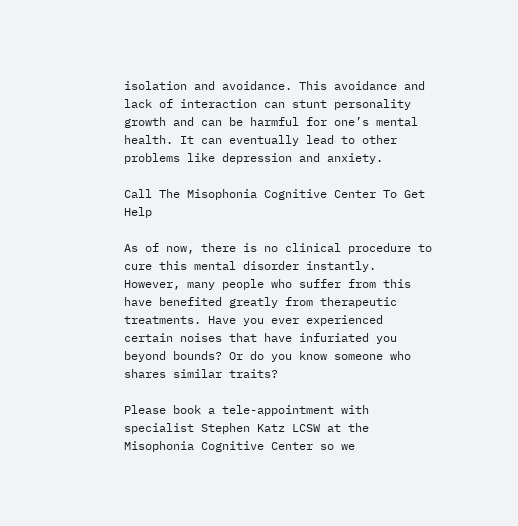isolation and avoidance. This avoidance and lack of interaction can stunt personality growth and can be harmful for one’s mental health. It can eventually lead to other problems like depression and anxiety.

Call The Misophonia Cognitive Center To Get Help

As of now, there is no clinical procedure to cure this mental disorder instantly. However, many people who suffer from this have benefited greatly from therapeutic treatments. Have you ever experienced certain noises that have infuriated you beyond bounds? Or do you know someone who shares similar traits?

Please book a tele-appointment with specialist Stephen Katz LCSW at the Misophonia Cognitive Center so we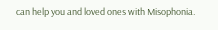can help you and loved ones with Misophonia.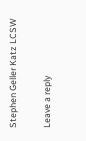Stephen Geller Katz LCSW

Leave a reply